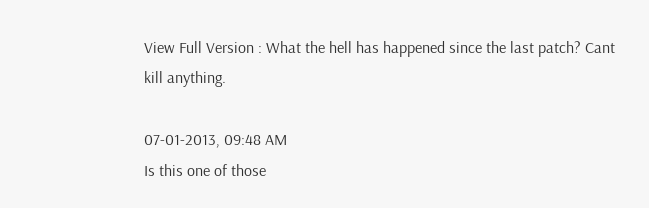View Full Version : What the hell has happened since the last patch? Cant kill anything.

07-01-2013, 09:48 AM
Is this one of those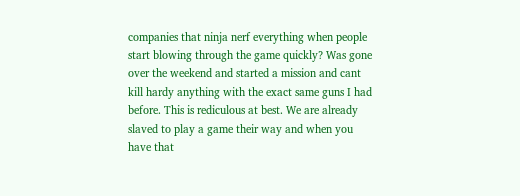companies that ninja nerf everything when people start blowing through the game quickly? Was gone over the weekend and started a mission and cant kill hardy anything with the exact same guns I had before. This is rediculous at best. We are already slaved to play a game their way and when you have that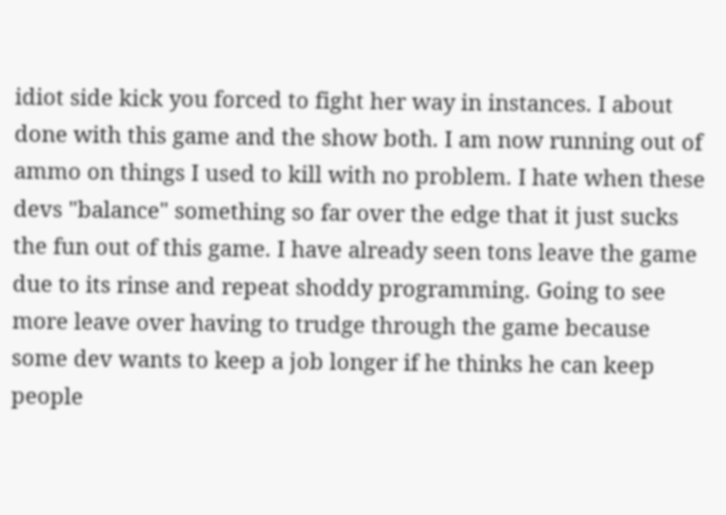idiot side kick you forced to fight her way in instances. I about done with this game and the show both. I am now running out of ammo on things I used to kill with no problem. I hate when these devs "balance" something so far over the edge that it just sucks the fun out of this game. I have already seen tons leave the game due to its rinse and repeat shoddy programming. Going to see more leave over having to trudge through the game because some dev wants to keep a job longer if he thinks he can keep people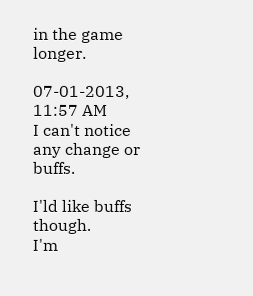in the game longer.

07-01-2013, 11:57 AM
I can't notice any change or buffs.

I'ld like buffs though.
I'm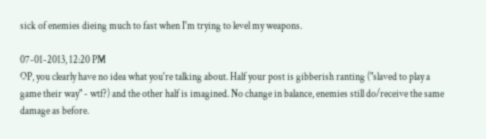sick of enemies dieing much to fast when I'm trying to level my weapons.

07-01-2013, 12:20 PM
OP, you clearly have no idea what you're talking about. Half your post is gibberish ranting ("slaved to play a game their way" - wtf?) and the other half is imagined. No change in balance, enemies still do/receive the same damage as before.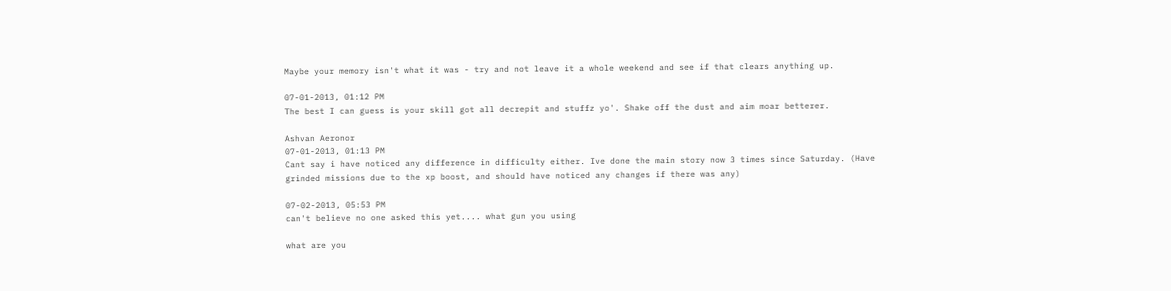Maybe your memory isn't what it was - try and not leave it a whole weekend and see if that clears anything up.

07-01-2013, 01:12 PM
The best I can guess is your skill got all decrepit and stuffz yo'. Shake off the dust and aim moar betterer.

Ashvan Aeronor
07-01-2013, 01:13 PM
Cant say i have noticed any difference in difficulty either. Ive done the main story now 3 times since Saturday. (Have grinded missions due to the xp boost, and should have noticed any changes if there was any)

07-02-2013, 05:53 PM
can't believe no one asked this yet.... what gun you using

what are you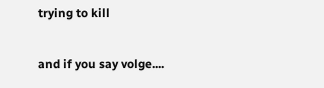trying to kill

and if you say volge....